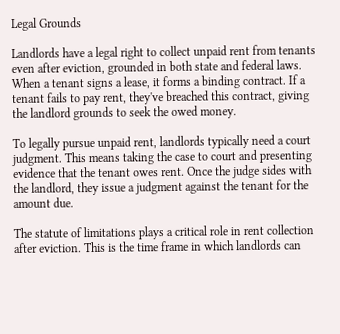Legal Grounds

Landlords have a legal right to collect unpaid rent from tenants even after eviction, grounded in both state and federal laws. When a tenant signs a lease, it forms a binding contract. If a tenant fails to pay rent, they've breached this contract, giving the landlord grounds to seek the owed money.

To legally pursue unpaid rent, landlords typically need a court judgment. This means taking the case to court and presenting evidence that the tenant owes rent. Once the judge sides with the landlord, they issue a judgment against the tenant for the amount due.

The statute of limitations plays a critical role in rent collection after eviction. This is the time frame in which landlords can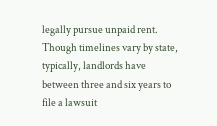legally pursue unpaid rent. Though timelines vary by state, typically, landlords have between three and six years to file a lawsuit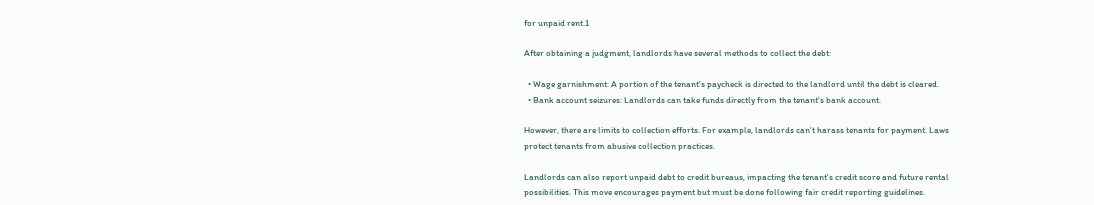for unpaid rent.1

After obtaining a judgment, landlords have several methods to collect the debt:

  • Wage garnishment: A portion of the tenant's paycheck is directed to the landlord until the debt is cleared.
  • Bank account seizures: Landlords can take funds directly from the tenant's bank account.

However, there are limits to collection efforts. For example, landlords can't harass tenants for payment. Laws protect tenants from abusive collection practices.

Landlords can also report unpaid debt to credit bureaus, impacting the tenant's credit score and future rental possibilities. This move encourages payment but must be done following fair credit reporting guidelines.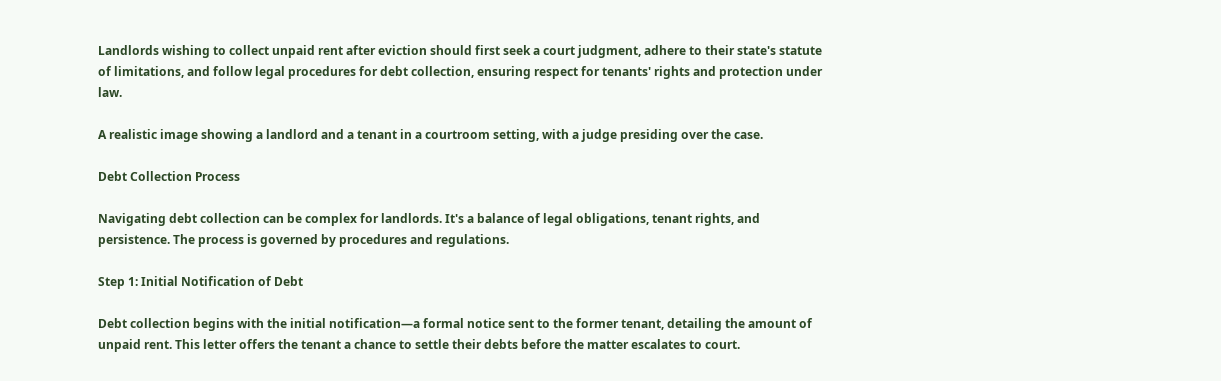Landlords wishing to collect unpaid rent after eviction should first seek a court judgment, adhere to their state's statute of limitations, and follow legal procedures for debt collection, ensuring respect for tenants' rights and protection under law.

A realistic image showing a landlord and a tenant in a courtroom setting, with a judge presiding over the case.

Debt Collection Process

Navigating debt collection can be complex for landlords. It's a balance of legal obligations, tenant rights, and persistence. The process is governed by procedures and regulations.

Step 1: Initial Notification of Debt

Debt collection begins with the initial notification—a formal notice sent to the former tenant, detailing the amount of unpaid rent. This letter offers the tenant a chance to settle their debts before the matter escalates to court.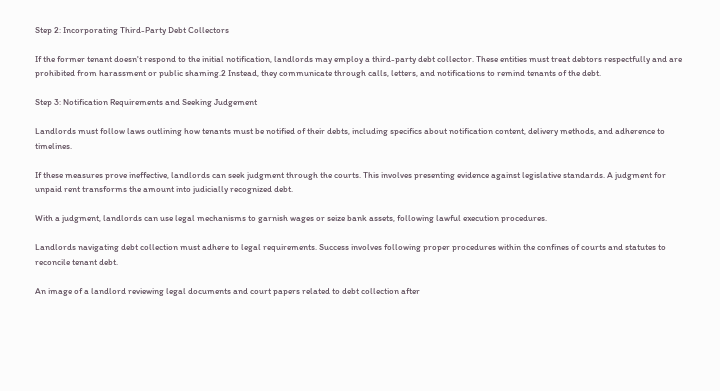Step 2: Incorporating Third-Party Debt Collectors

If the former tenant doesn't respond to the initial notification, landlords may employ a third-party debt collector. These entities must treat debtors respectfully and are prohibited from harassment or public shaming.2 Instead, they communicate through calls, letters, and notifications to remind tenants of the debt.

Step 3: Notification Requirements and Seeking Judgement

Landlords must follow laws outlining how tenants must be notified of their debts, including specifics about notification content, delivery methods, and adherence to timelines.

If these measures prove ineffective, landlords can seek judgment through the courts. This involves presenting evidence against legislative standards. A judgment for unpaid rent transforms the amount into judicially recognized debt.

With a judgment, landlords can use legal mechanisms to garnish wages or seize bank assets, following lawful execution procedures.

Landlords navigating debt collection must adhere to legal requirements. Success involves following proper procedures within the confines of courts and statutes to reconcile tenant debt.

An image of a landlord reviewing legal documents and court papers related to debt collection after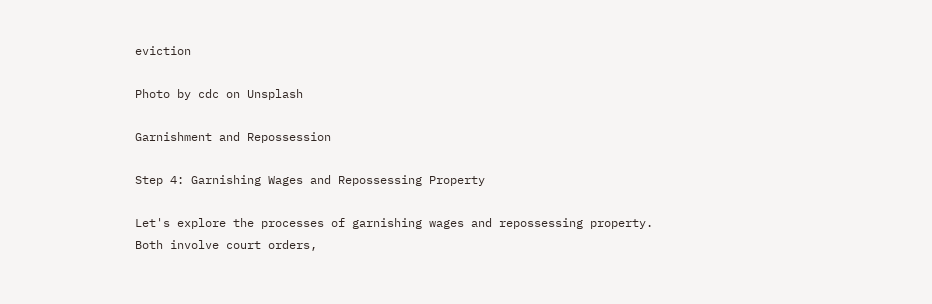eviction

Photo by cdc on Unsplash

Garnishment and Repossession

Step 4: Garnishing Wages and Repossessing Property

Let's explore the processes of garnishing wages and repossessing property. Both involve court orders,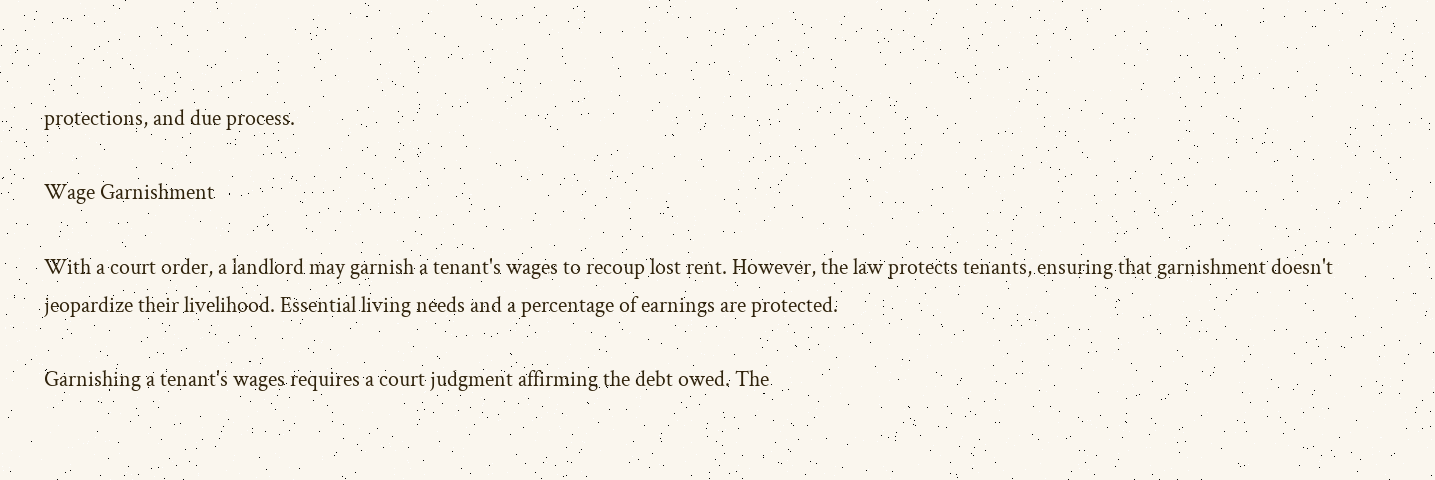protections, and due process.

Wage Garnishment

With a court order, a landlord may garnish a tenant's wages to recoup lost rent. However, the law protects tenants, ensuring that garnishment doesn't jeopardize their livelihood. Essential living needs and a percentage of earnings are protected.

Garnishing a tenant's wages requires a court judgment affirming the debt owed. The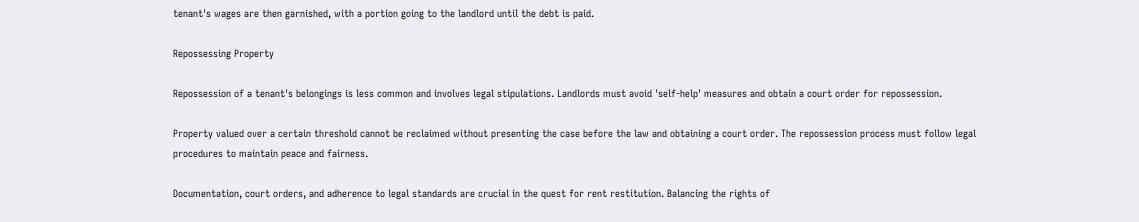tenant's wages are then garnished, with a portion going to the landlord until the debt is paid.

Repossessing Property

Repossession of a tenant's belongings is less common and involves legal stipulations. Landlords must avoid 'self-help' measures and obtain a court order for repossession.

Property valued over a certain threshold cannot be reclaimed without presenting the case before the law and obtaining a court order. The repossession process must follow legal procedures to maintain peace and fairness.

Documentation, court orders, and adherence to legal standards are crucial in the quest for rent restitution. Balancing the rights of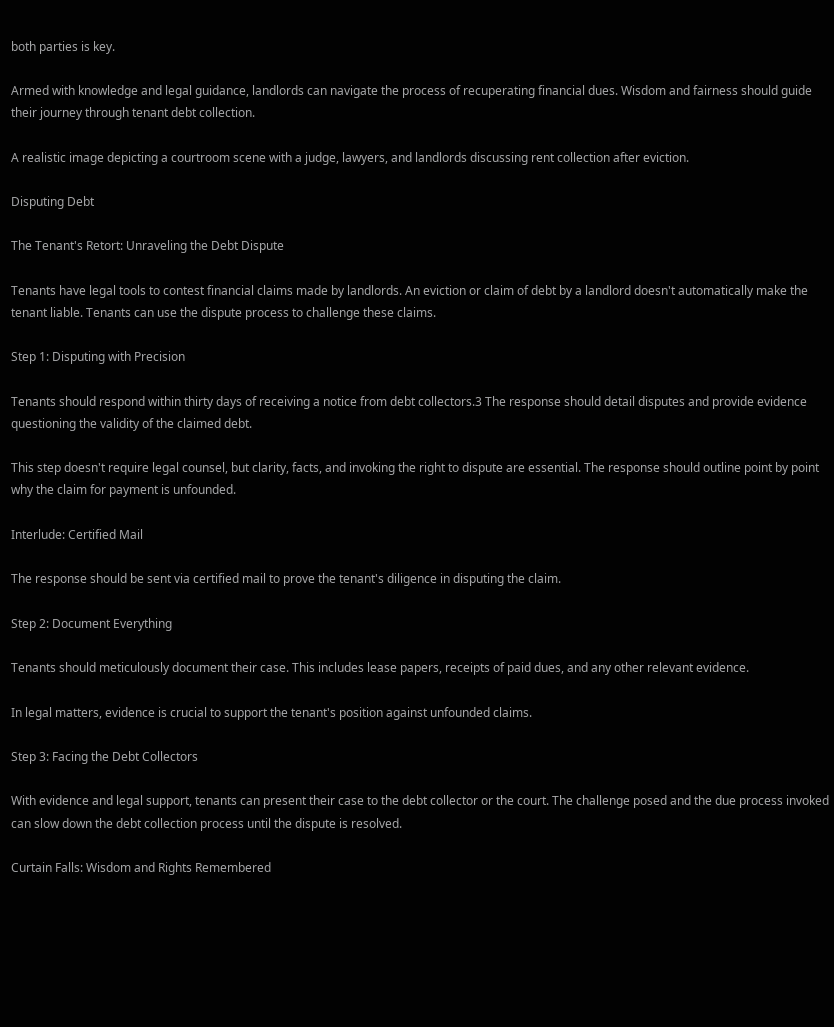both parties is key.

Armed with knowledge and legal guidance, landlords can navigate the process of recuperating financial dues. Wisdom and fairness should guide their journey through tenant debt collection.

A realistic image depicting a courtroom scene with a judge, lawyers, and landlords discussing rent collection after eviction.

Disputing Debt

The Tenant's Retort: Unraveling the Debt Dispute

Tenants have legal tools to contest financial claims made by landlords. An eviction or claim of debt by a landlord doesn't automatically make the tenant liable. Tenants can use the dispute process to challenge these claims.

Step 1: Disputing with Precision

Tenants should respond within thirty days of receiving a notice from debt collectors.3 The response should detail disputes and provide evidence questioning the validity of the claimed debt.

This step doesn't require legal counsel, but clarity, facts, and invoking the right to dispute are essential. The response should outline point by point why the claim for payment is unfounded.

Interlude: Certified Mail

The response should be sent via certified mail to prove the tenant's diligence in disputing the claim.

Step 2: Document Everything

Tenants should meticulously document their case. This includes lease papers, receipts of paid dues, and any other relevant evidence.

In legal matters, evidence is crucial to support the tenant's position against unfounded claims.

Step 3: Facing the Debt Collectors

With evidence and legal support, tenants can present their case to the debt collector or the court. The challenge posed and the due process invoked can slow down the debt collection process until the dispute is resolved.

Curtain Falls: Wisdom and Rights Remembered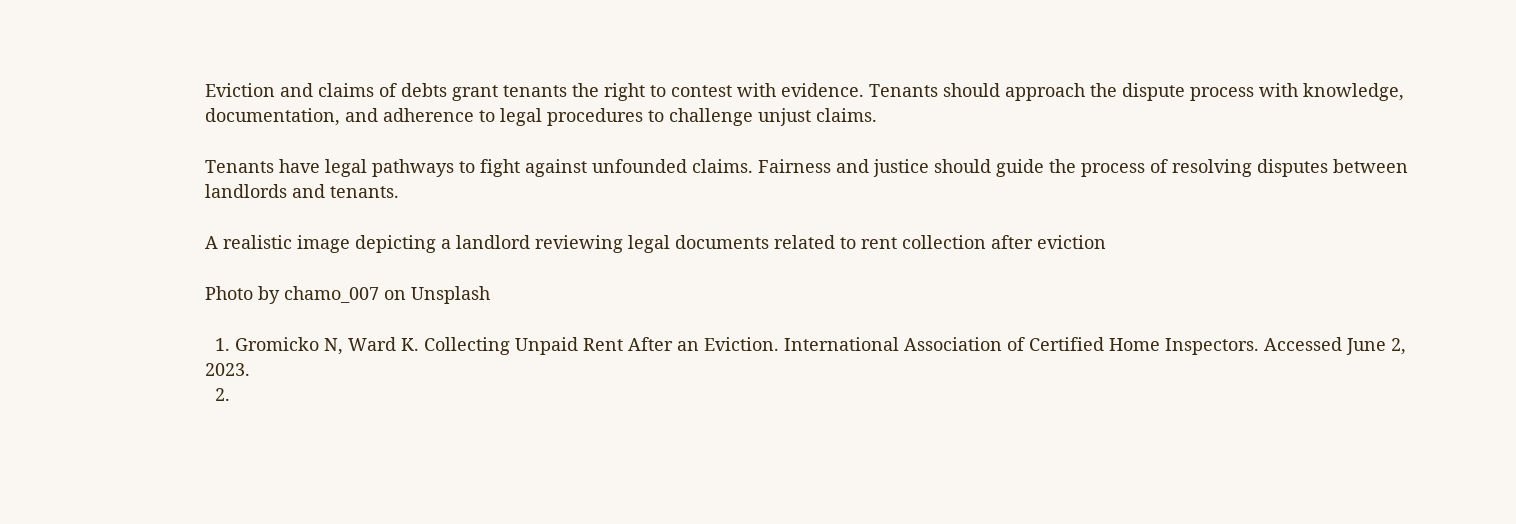Eviction and claims of debts grant tenants the right to contest with evidence. Tenants should approach the dispute process with knowledge, documentation, and adherence to legal procedures to challenge unjust claims.

Tenants have legal pathways to fight against unfounded claims. Fairness and justice should guide the process of resolving disputes between landlords and tenants.

A realistic image depicting a landlord reviewing legal documents related to rent collection after eviction

Photo by chamo_007 on Unsplash

  1. Gromicko N, Ward K. Collecting Unpaid Rent After an Eviction. International Association of Certified Home Inspectors. Accessed June 2, 2023.
  2.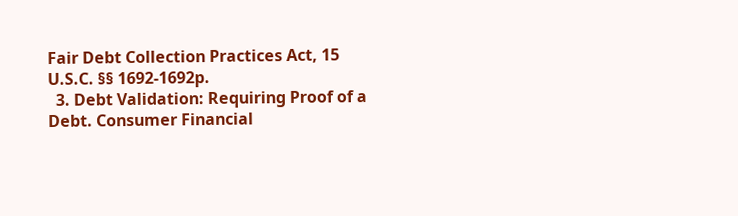Fair Debt Collection Practices Act, 15 U.S.C. §§ 1692-1692p.
  3. Debt Validation: Requiring Proof of a Debt. Consumer Financial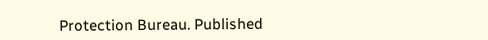Protection Bureau. Published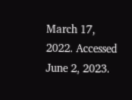March 17, 2022. Accessed June 2, 2023.